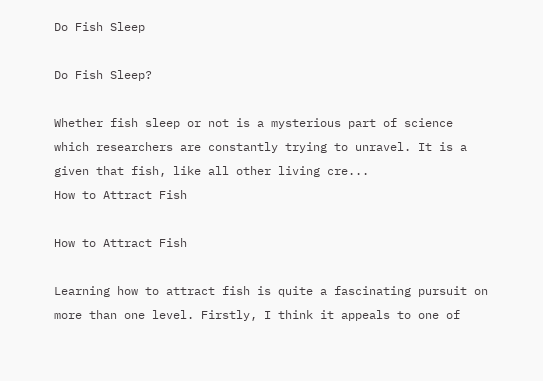Do Fish Sleep

Do Fish Sleep?

Whether fish sleep or not is a mysterious part of science which researchers are constantly trying to unravel. It is a given that fish, like all other living cre...
How to Attract Fish

How to Attract Fish

Learning how to attract fish is quite a fascinating pursuit on more than one level. Firstly, I think it appeals to one of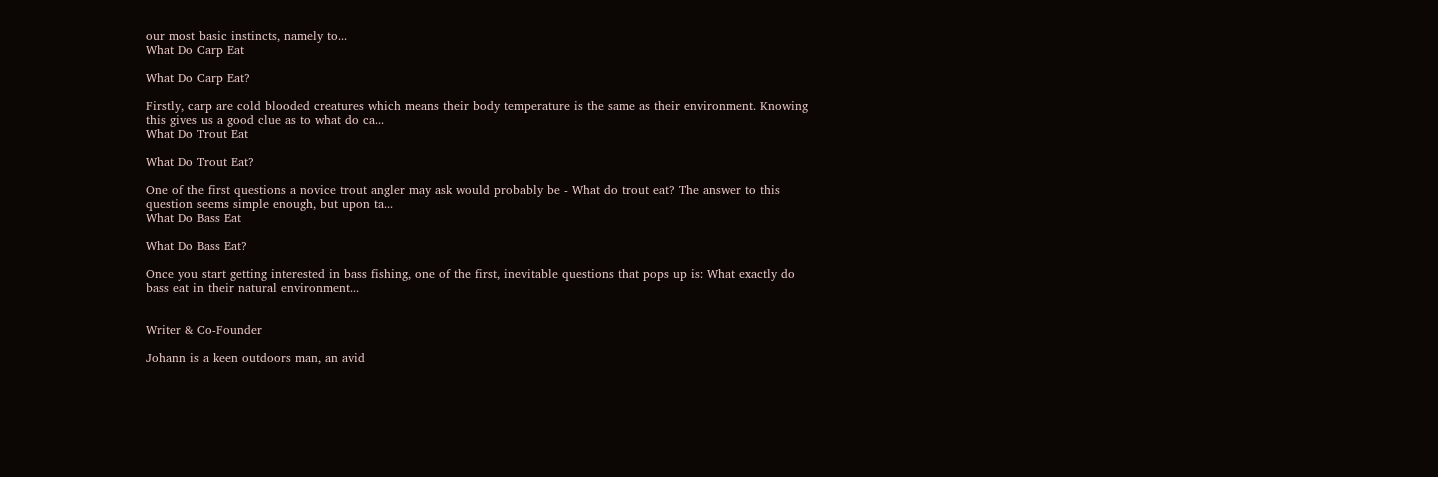our most basic instincts, namely to...
What Do Carp Eat

What Do Carp Eat?

Firstly, carp are cold blooded creatures which means their body temperature is the same as their environment. Knowing this gives us a good clue as to what do ca...
What Do Trout Eat

What Do Trout Eat?

One of the first questions a novice trout angler may ask would probably be - What do trout eat? The answer to this question seems simple enough, but upon ta...
What Do Bass Eat

What Do Bass Eat?

Once you start getting interested in bass fishing, one of the first, inevitable questions that pops up is: What exactly do bass eat in their natural environment...


Writer & Co-Founder

Johann is a keen outdoors man, an avid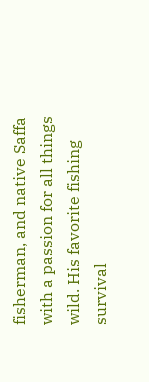fisherman, and native Saffa with a passion for all things wild. His favorite fishing survival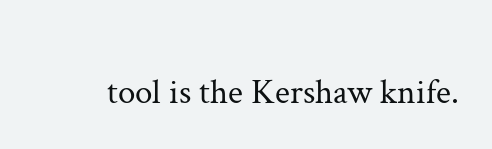tool is the Kershaw knife.